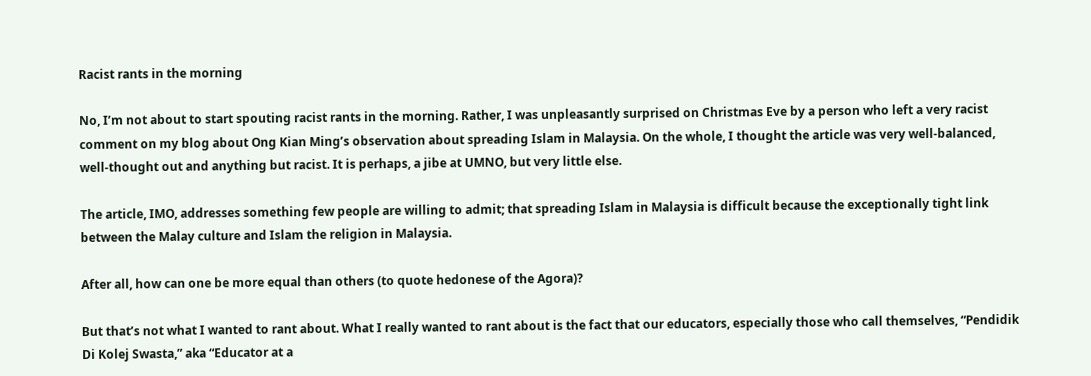Racist rants in the morning

No, I’m not about to start spouting racist rants in the morning. Rather, I was unpleasantly surprised on Christmas Eve by a person who left a very racist comment on my blog about Ong Kian Ming’s observation about spreading Islam in Malaysia. On the whole, I thought the article was very well-balanced, well-thought out and anything but racist. It is perhaps, a jibe at UMNO, but very little else.

The article, IMO, addresses something few people are willing to admit; that spreading Islam in Malaysia is difficult because the exceptionally tight link between the Malay culture and Islam the religion in Malaysia.

After all, how can one be more equal than others (to quote hedonese of the Agora)?

But that’s not what I wanted to rant about. What I really wanted to rant about is the fact that our educators, especially those who call themselves, “Pendidik Di Kolej Swasta,” aka “Educator at a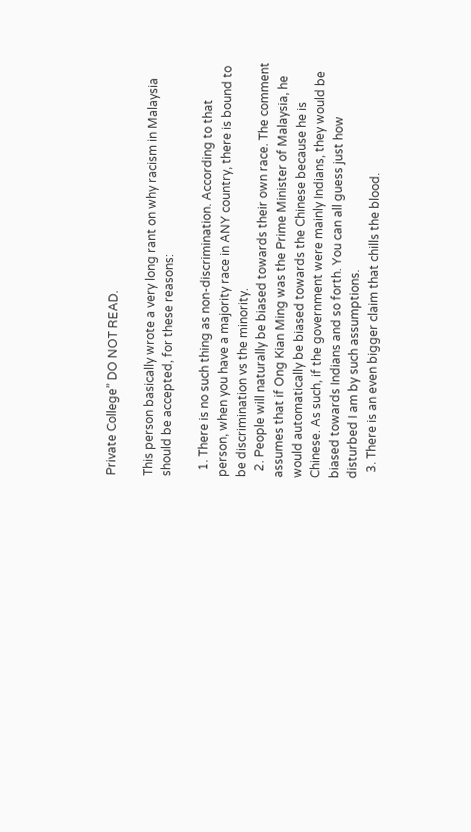Private College” DO NOT READ.

This person basically wrote a very long rant on why racism in Malaysia should be accepted, for these reasons:

  1. There is no such thing as non-discrimination. According to that person, when you have a majority race in ANY country, there is bound to be discrimination vs the minority.
  2. People will naturally be biased towards their own race. The comment assumes that if Ong Kian Ming was the Prime Minister of Malaysia, he would automatically be biased towards the Chinese because he is Chinese. As such, if the government were mainly Indians, they would be biased towards Indians and so forth. You can all guess just how disturbed I am by such assumptions.
  3. There is an even bigger claim that chills the blood.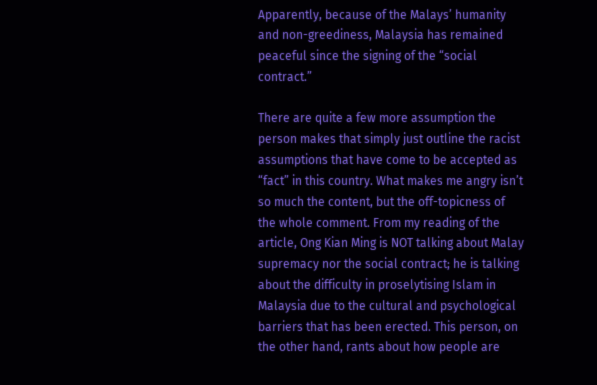Apparently, because of the Malays’ humanity and non-greediness, Malaysia has remained peaceful since the signing of the “social contract.”

There are quite a few more assumption the person makes that simply just outline the racist assumptions that have come to be accepted as “fact” in this country. What makes me angry isn’t so much the content, but the off-topicness of the whole comment. From my reading of the article, Ong Kian Ming is NOT talking about Malay supremacy nor the social contract; he is talking about the difficulty in proselytising Islam in Malaysia due to the cultural and psychological barriers that has been erected. This person, on the other hand, rants about how people are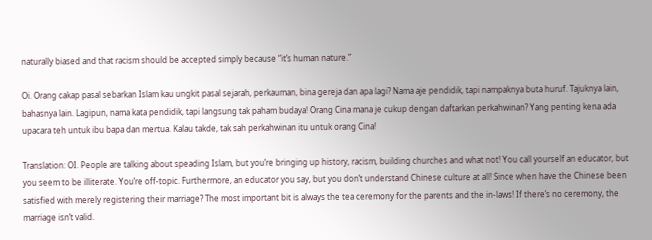naturally biased and that racism should be accepted simply because “it’s human nature.”

Oi. Orang cakap pasal sebarkan Islam kau ungkit pasal sejarah, perkauman, bina gereja dan apa lagi? Nama aje pendidik, tapi nampaknya buta huruf. Tajuknya lain, bahasnya lain. Lagipun, nama kata pendidik, tapi langsung tak paham budaya! Orang Cina mana je cukup dengan daftarkan perkahwinan? Yang penting kena ada upacara teh untuk ibu bapa dan mertua. Kalau takde, tak sah perkahwinan itu untuk orang Cina!

Translation: OI. People are talking about speading Islam, but you’re bringing up history, racism, building churches and what not! You call yourself an educator, but you seem to be illiterate. You’re off-topic. Furthermore, an educator you say, but you don’t understand Chinese culture at all! Since when have the Chinese been satisfied with merely registering their marriage? The most important bit is always the tea ceremony for the parents and the in-laws! If there’s no ceremony, the marriage isn’t valid.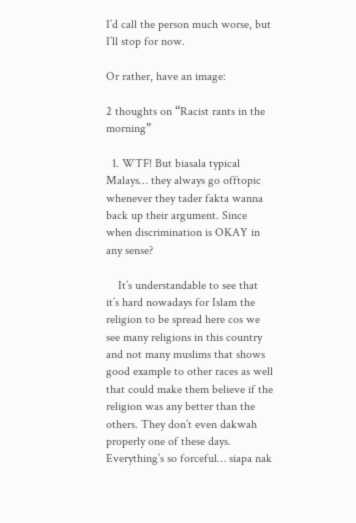I’d call the person much worse, but I’ll stop for now.

Or rather, have an image:

2 thoughts on “Racist rants in the morning”

  1. WTF! But biasala typical Malays… they always go offtopic whenever they tader fakta wanna back up their argument. Since when discrimination is OKAY in any sense?

    It’s understandable to see that it’s hard nowadays for Islam the religion to be spread here cos we see many religions in this country and not many muslims that shows good example to other races as well that could make them believe if the religion was any better than the others. They don’t even dakwah properly one of these days. Everything’s so forceful… siapa nak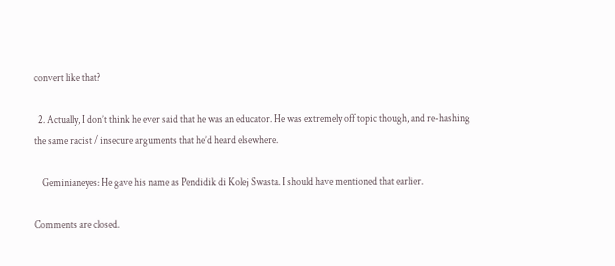convert like that?

  2. Actually, I don’t think he ever said that he was an educator. He was extremely off topic though, and re-hashing the same racist / insecure arguments that he’d heard elsewhere.

    Geminianeyes: He gave his name as Pendidik di Kolej Swasta. I should have mentioned that earlier.

Comments are closed.